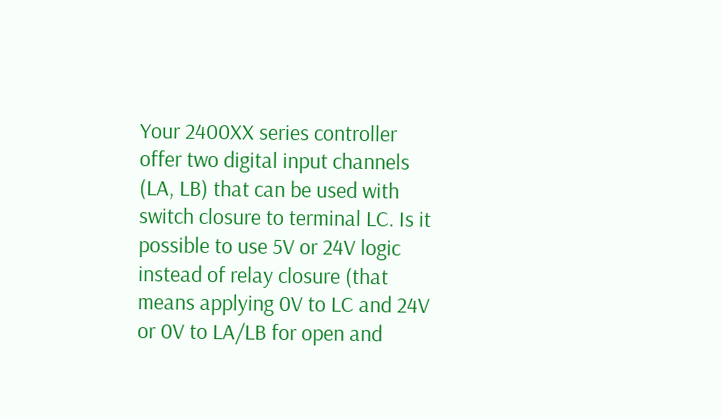Your 2400XX series controller offer two digital input channels (LA, LB) that can be used with switch closure to terminal LC. Is it possible to use 5V or 24V logic instead of relay closure (that means applying 0V to LC and 24V or 0V to LA/LB for open and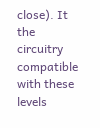close). It the circuitry compatible with these levels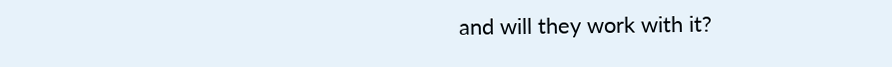and will they work with it?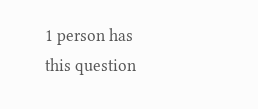1 person has
this question